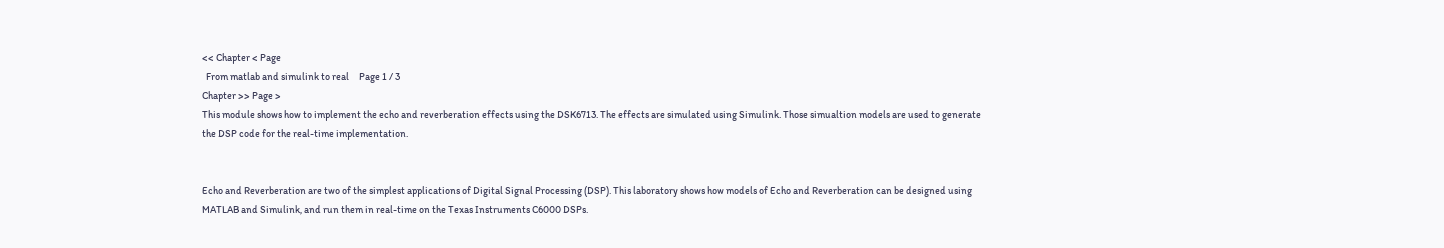<< Chapter < Page
  From matlab and simulink to real     Page 1 / 3
Chapter >> Page >
This module shows how to implement the echo and reverberation effects using the DSK6713. The effects are simulated using Simulink. Those simualtion models are used to generate the DSP code for the real-time implementation.


Echo and Reverberation are two of the simplest applications of Digital Signal Processing (DSP). This laboratory shows how models of Echo and Reverberation can be designed using MATLAB and Simulink, and run them in real-time on the Texas Instruments C6000 DSPs.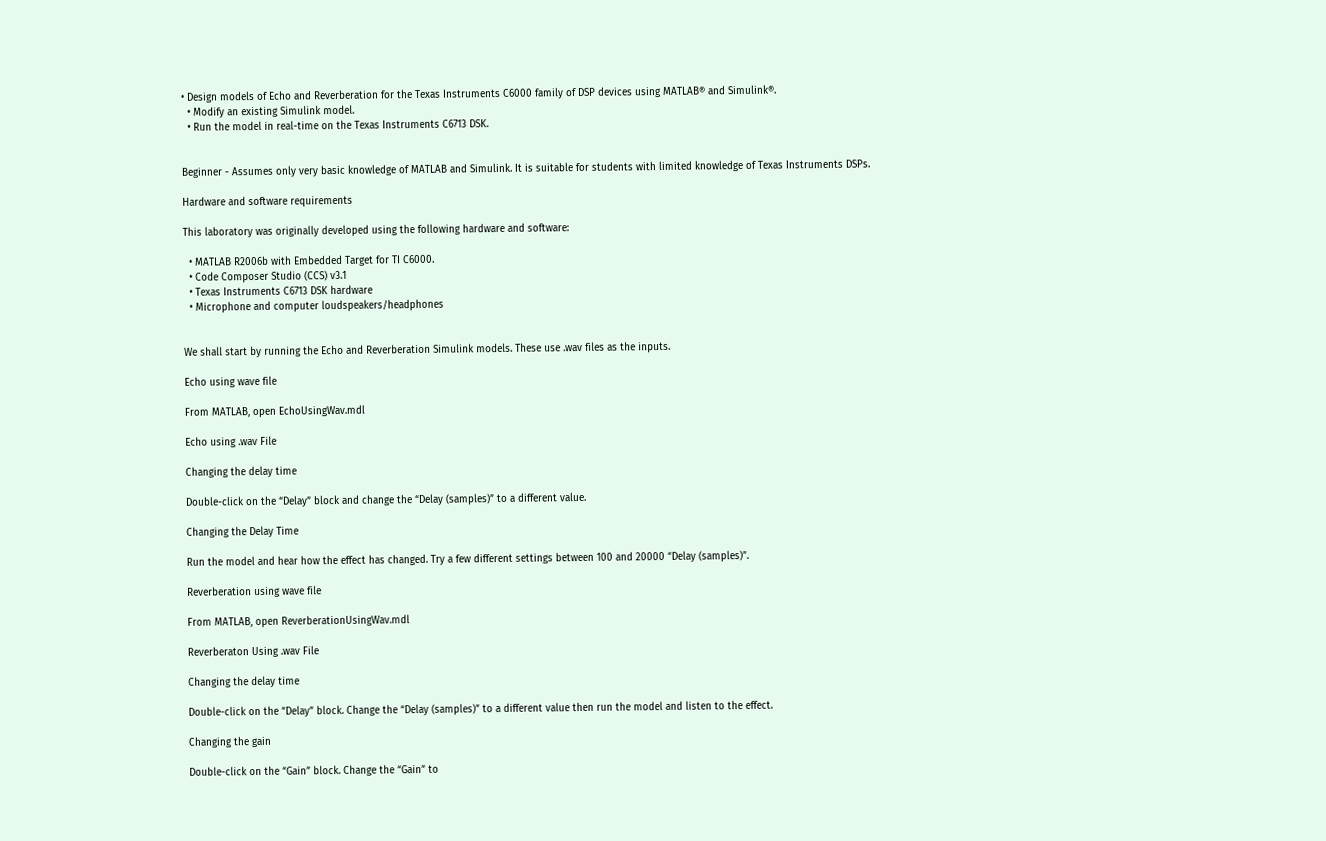• Design models of Echo and Reverberation for the Texas Instruments C6000 family of DSP devices using MATLAB® and Simulink®.
  • Modify an existing Simulink model.
  • Run the model in real-time on the Texas Instruments C6713 DSK.


Beginner - Assumes only very basic knowledge of MATLAB and Simulink. It is suitable for students with limited knowledge of Texas Instruments DSPs.

Hardware and software requirements

This laboratory was originally developed using the following hardware and software:

  • MATLAB R2006b with Embedded Target for TI C6000.
  • Code Composer Studio (CCS) v3.1
  • Texas Instruments C6713 DSK hardware
  • Microphone and computer loudspeakers/headphones


We shall start by running the Echo and Reverberation Simulink models. These use .wav files as the inputs.

Echo using wave file

From MATLAB, open EchoUsingWav.mdl

Echo using .wav File

Changing the delay time

Double-click on the “Delay” block and change the “Delay (samples)” to a different value.

Changing the Delay Time

Run the model and hear how the effect has changed. Try a few different settings between 100 and 20000 “Delay (samples)”.

Reverberation using wave file

From MATLAB, open ReverberationUsingWav.mdl

Reverberaton Using .wav File

Changing the delay time

Double-click on the “Delay” block. Change the “Delay (samples)” to a different value then run the model and listen to the effect.

Changing the gain

Double-click on the “Gain” block. Change the “Gain” to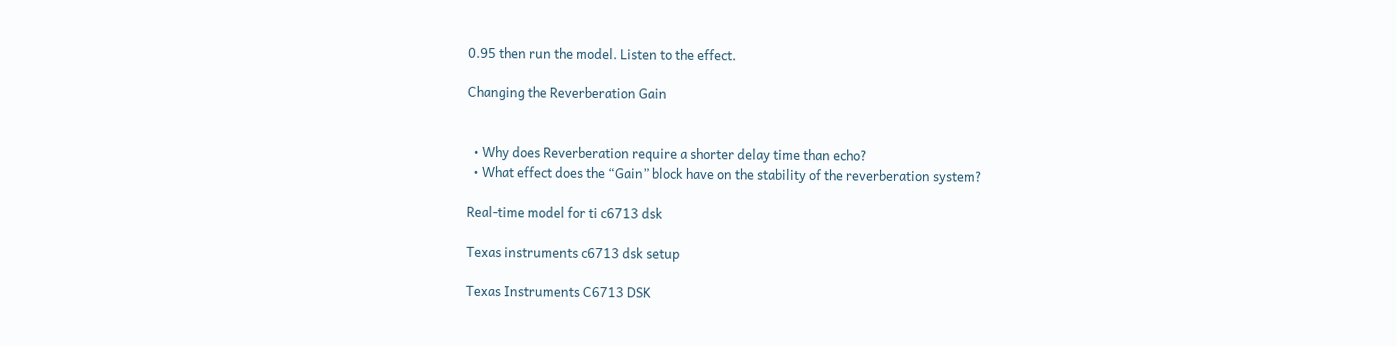0.95 then run the model. Listen to the effect.

Changing the Reverberation Gain


  • Why does Reverberation require a shorter delay time than echo?
  • What effect does the “Gain” block have on the stability of the reverberation system?

Real-time model for ti c6713 dsk

Texas instruments c6713 dsk setup

Texas Instruments C6713 DSK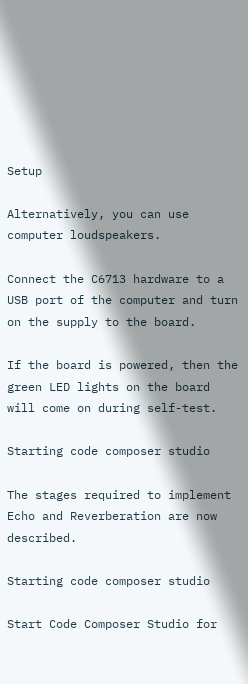Setup

Alternatively, you can use computer loudspeakers.

Connect the C6713 hardware to a USB port of the computer and turn on the supply to the board.

If the board is powered, then the green LED lights on the board will come on during self-test.

Starting code composer studio

The stages required to implement Echo and Reverberation are now described.

Starting code composer studio

Start Code Composer Studio for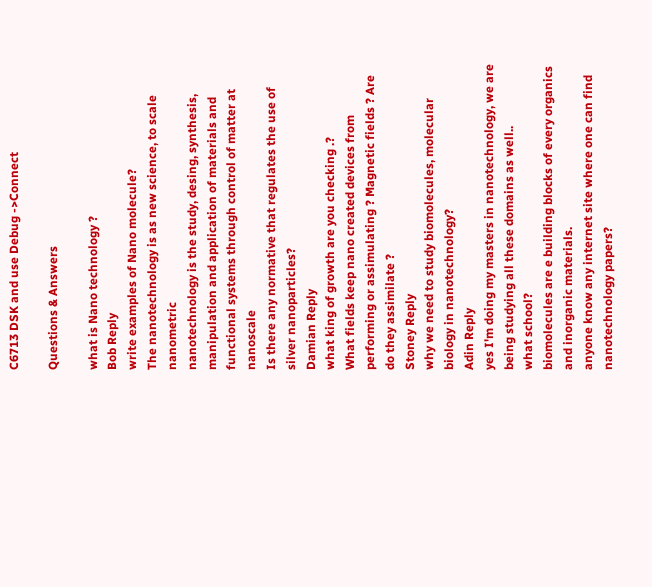C6713 DSK and use Debug ->Connect

Questions & Answers

what is Nano technology ?
Bob Reply
write examples of Nano molecule?
The nanotechnology is as new science, to scale nanometric
nanotechnology is the study, desing, synthesis, manipulation and application of materials and functional systems through control of matter at nanoscale
Is there any normative that regulates the use of silver nanoparticles?
Damian Reply
what king of growth are you checking .?
What fields keep nano created devices from performing or assimulating ? Magnetic fields ? Are do they assimilate ?
Stoney Reply
why we need to study biomolecules, molecular biology in nanotechnology?
Adin Reply
yes I'm doing my masters in nanotechnology, we are being studying all these domains as well..
what school?
biomolecules are e building blocks of every organics and inorganic materials.
anyone know any internet site where one can find nanotechnology papers?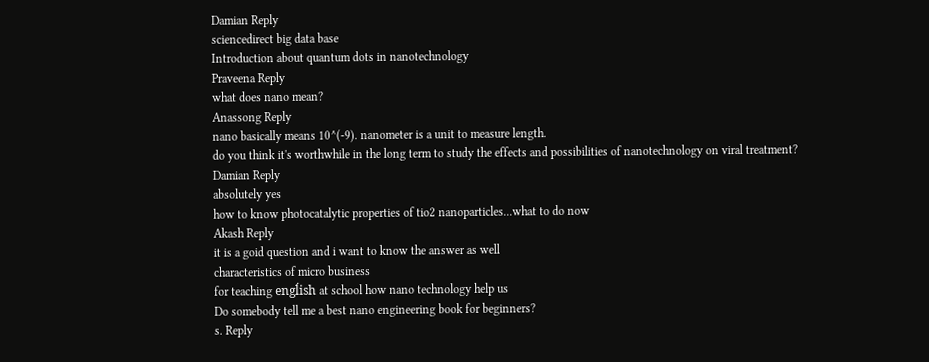Damian Reply
sciencedirect big data base
Introduction about quantum dots in nanotechnology
Praveena Reply
what does nano mean?
Anassong Reply
nano basically means 10^(-9). nanometer is a unit to measure length.
do you think it's worthwhile in the long term to study the effects and possibilities of nanotechnology on viral treatment?
Damian Reply
absolutely yes
how to know photocatalytic properties of tio2 nanoparticles...what to do now
Akash Reply
it is a goid question and i want to know the answer as well
characteristics of micro business
for teaching engĺish at school how nano technology help us
Do somebody tell me a best nano engineering book for beginners?
s. Reply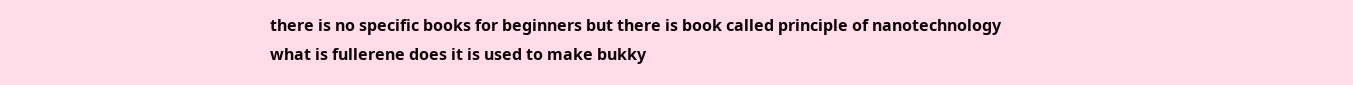there is no specific books for beginners but there is book called principle of nanotechnology
what is fullerene does it is used to make bukky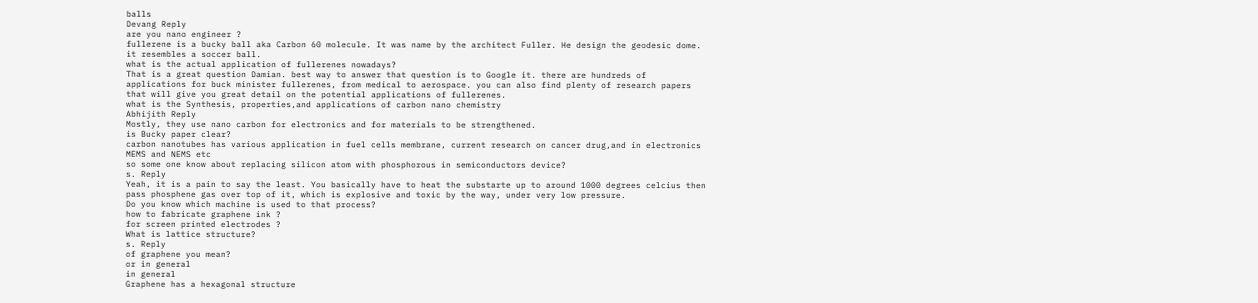balls
Devang Reply
are you nano engineer ?
fullerene is a bucky ball aka Carbon 60 molecule. It was name by the architect Fuller. He design the geodesic dome. it resembles a soccer ball.
what is the actual application of fullerenes nowadays?
That is a great question Damian. best way to answer that question is to Google it. there are hundreds of applications for buck minister fullerenes, from medical to aerospace. you can also find plenty of research papers that will give you great detail on the potential applications of fullerenes.
what is the Synthesis, properties,and applications of carbon nano chemistry
Abhijith Reply
Mostly, they use nano carbon for electronics and for materials to be strengthened.
is Bucky paper clear?
carbon nanotubes has various application in fuel cells membrane, current research on cancer drug,and in electronics MEMS and NEMS etc
so some one know about replacing silicon atom with phosphorous in semiconductors device?
s. Reply
Yeah, it is a pain to say the least. You basically have to heat the substarte up to around 1000 degrees celcius then pass phosphene gas over top of it, which is explosive and toxic by the way, under very low pressure.
Do you know which machine is used to that process?
how to fabricate graphene ink ?
for screen printed electrodes ?
What is lattice structure?
s. Reply
of graphene you mean?
or in general
in general
Graphene has a hexagonal structure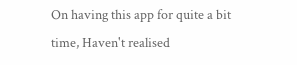On having this app for quite a bit time, Haven't realised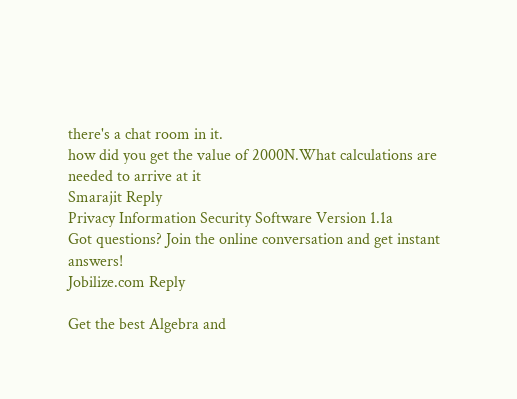there's a chat room in it.
how did you get the value of 2000N.What calculations are needed to arrive at it
Smarajit Reply
Privacy Information Security Software Version 1.1a
Got questions? Join the online conversation and get instant answers!
Jobilize.com Reply

Get the best Algebra and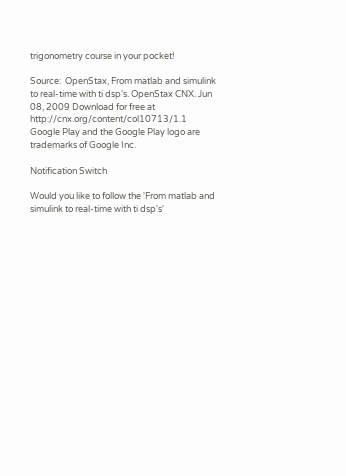trigonometry course in your pocket!

Source:  OpenStax, From matlab and simulink to real-time with ti dsp's. OpenStax CNX. Jun 08, 2009 Download for free at http://cnx.org/content/col10713/1.1
Google Play and the Google Play logo are trademarks of Google Inc.

Notification Switch

Would you like to follow the 'From matlab and simulink to real-time with ti dsp's'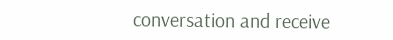conversation and receive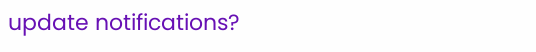update notifications?